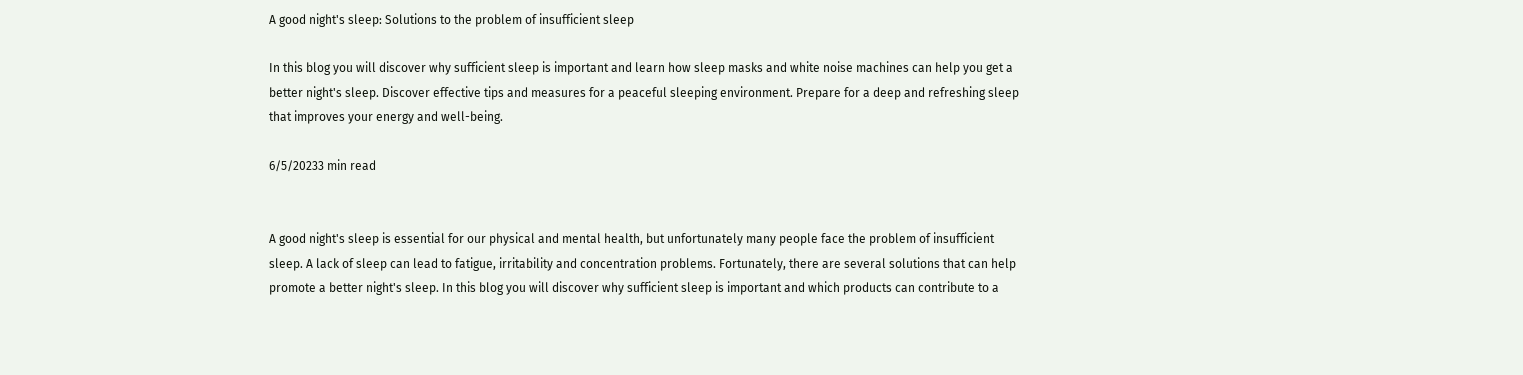A good night's sleep: Solutions to the problem of insufficient sleep

In this blog you will discover why sufficient sleep is important and learn how sleep masks and white noise machines can help you get a better night's sleep. Discover effective tips and measures for a peaceful sleeping environment. Prepare for a deep and refreshing sleep that improves your energy and well-being.

6/5/20233 min read


A good night's sleep is essential for our physical and mental health, but unfortunately many people face the problem of insufficient sleep. A lack of sleep can lead to fatigue, irritability and concentration problems. Fortunately, there are several solutions that can help promote a better night's sleep. In this blog you will discover why sufficient sleep is important and which products can contribute to a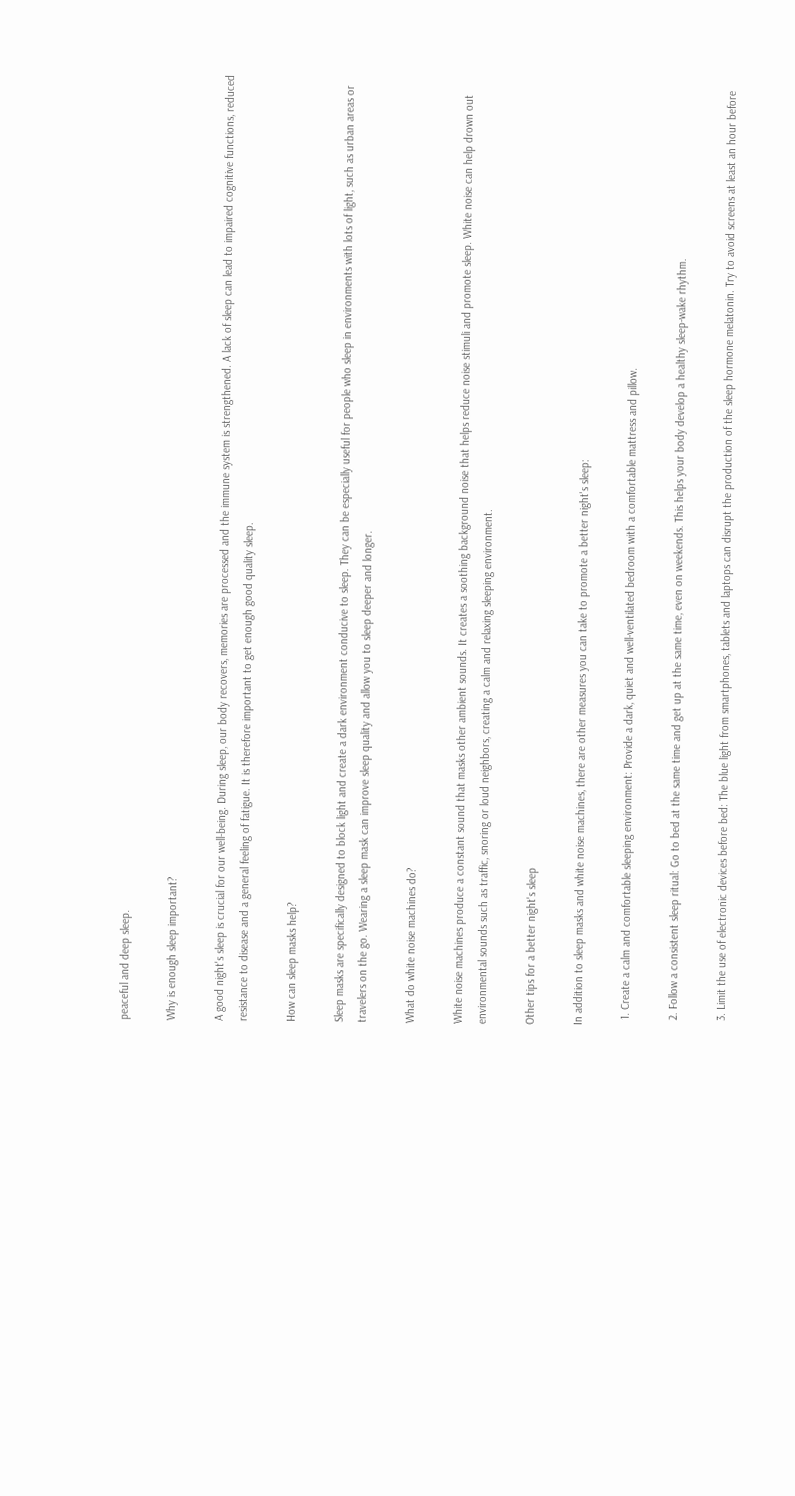peaceful and deep sleep.

Why is enough sleep important?

A good night's sleep is crucial for our well-being. During sleep, our body recovers, memories are processed and the immune system is strengthened. A lack of sleep can lead to impaired cognitive functions, reduced resistance to disease and a general feeling of fatigue. It is therefore important to get enough good quality sleep.

How can sleep masks help?

Sleep masks are specifically designed to block light and create a dark environment conducive to sleep. They can be especially useful for people who sleep in environments with lots of light, such as urban areas or travelers on the go. Wearing a sleep mask can improve sleep quality and allow you to sleep deeper and longer.

What do white noise machines do?

White noise machines produce a constant sound that masks other ambient sounds. It creates a soothing background noise that helps reduce noise stimuli and promote sleep. White noise can help drown out environmental sounds such as traffic, snoring or loud neighbors, creating a calm and relaxing sleeping environment.

Other tips for a better night's sleep

In addition to sleep masks and white noise machines, there are other measures you can take to promote a better night's sleep:

  1. Create a calm and comfortable sleeping environment: Provide a dark, quiet and well-ventilated bedroom with a comfortable mattress and pillow.

  2. Follow a consistent sleep ritual: Go to bed at the same time and get up at the same time, even on weekends. This helps your body develop a healthy sleep-wake rhythm.

  3. Limit the use of electronic devices before bed: The blue light from smartphones, tablets and laptops can disrupt the production of the sleep hormone melatonin. Try to avoid screens at least an hour before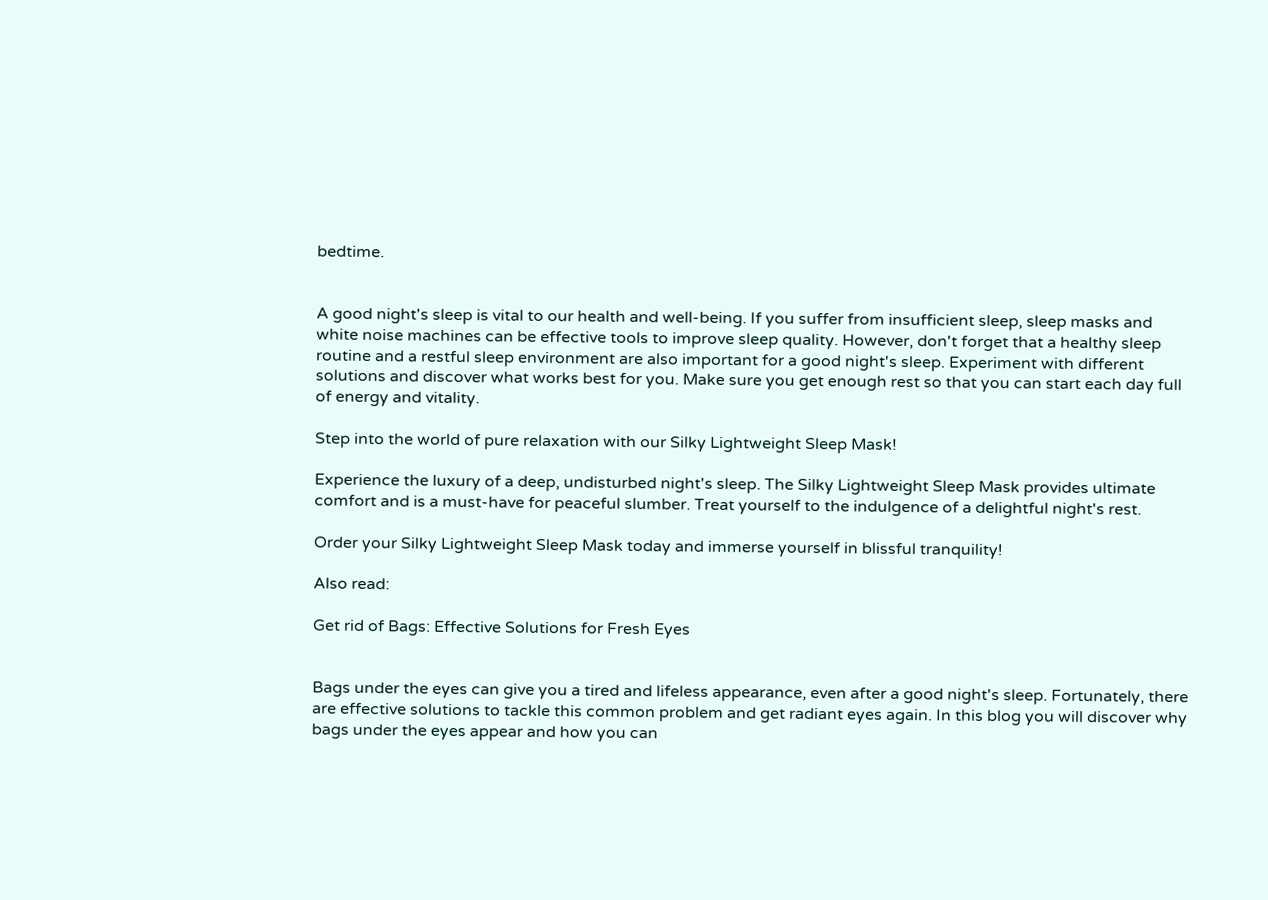bedtime.


A good night's sleep is vital to our health and well-being. If you suffer from insufficient sleep, sleep masks and white noise machines can be effective tools to improve sleep quality. However, don't forget that a healthy sleep routine and a restful sleep environment are also important for a good night's sleep. Experiment with different solutions and discover what works best for you. Make sure you get enough rest so that you can start each day full of energy and vitality.

Step into the world of pure relaxation with our Silky Lightweight Sleep Mask!

Experience the luxury of a deep, undisturbed night's sleep. The Silky Lightweight Sleep Mask provides ultimate comfort and is a must-have for peaceful slumber. Treat yourself to the indulgence of a delightful night's rest.

Order your Silky Lightweight Sleep Mask today and immerse yourself in blissful tranquility!

Also read:

Get rid of Bags: Effective Solutions for Fresh Eyes


Bags under the eyes can give you a tired and lifeless appearance, even after a good night's sleep. Fortunately, there are effective solutions to tackle this common problem and get radiant eyes again. In this blog you will discover why bags under the eyes appear and how you can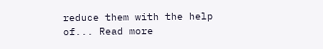reduce them with the help of... Read more